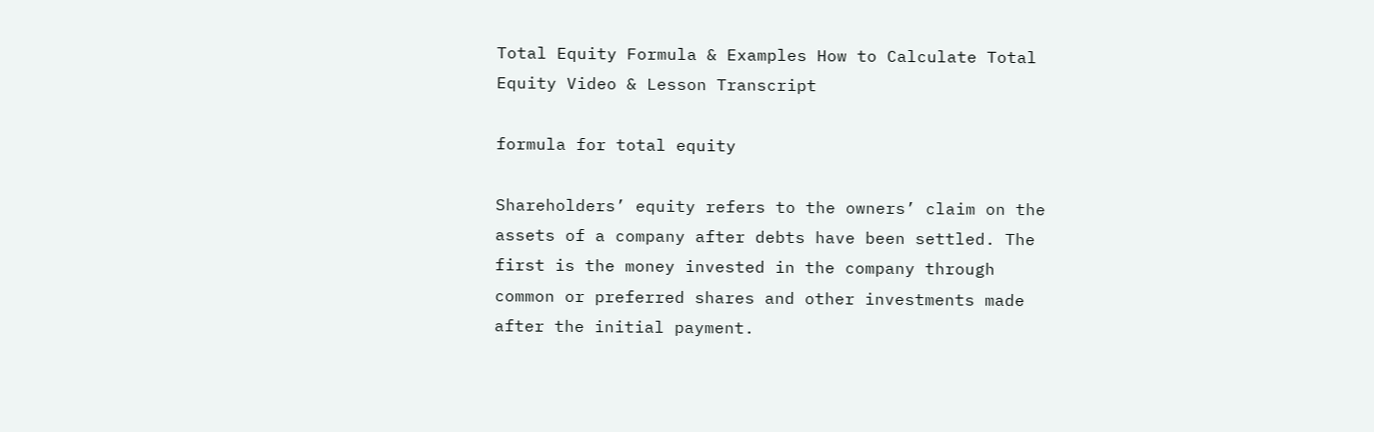Total Equity Formula & Examples How to Calculate Total Equity Video & Lesson Transcript

formula for total equity

Shareholders’ equity refers to the owners’ claim on the assets of a company after debts have been settled. The first is the money invested in the company through common or preferred shares and other investments made after the initial payment.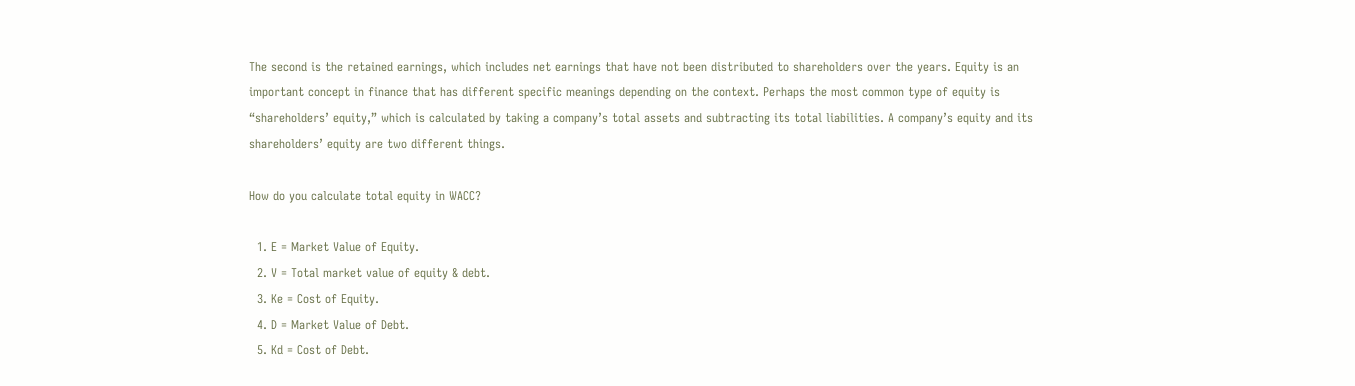The second is the retained earnings, which includes net earnings that have not been distributed to shareholders over the years. Equity is an important concept in finance that has different specific meanings depending on the context. Perhaps the most common type of equity is “shareholders’ equity,” which is calculated by taking a company’s total assets and subtracting its total liabilities. A company’s equity and its shareholders’ equity are two different things.

How do you calculate total equity in WACC?

  1. E = Market Value of Equity.
  2. V = Total market value of equity & debt.
  3. Ke = Cost of Equity.
  4. D = Market Value of Debt.
  5. Kd = Cost of Debt.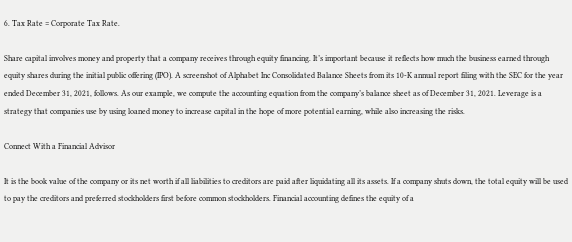6. Tax Rate = Corporate Tax Rate.

Share capital involves money and property that a company receives through equity financing. It’s important because it reflects how much the business earned through equity shares during the initial public offering (IPO). A screenshot of Alphabet Inc Consolidated Balance Sheets from its 10-K annual report filing with the SEC for the year ended December 31, 2021, follows. As our example, we compute the accounting equation from the company’s balance sheet as of December 31, 2021. Leverage is a strategy that companies use by using loaned money to increase capital in the hope of more potential earning, while also increasing the risks.

Connect With a Financial Advisor

It is the book value of the company or its net worth if all liabilities to creditors are paid after liquidating all its assets. If a company shuts down, the total equity will be used to pay the creditors and preferred stockholders first before common stockholders. Financial accounting defines the equity of a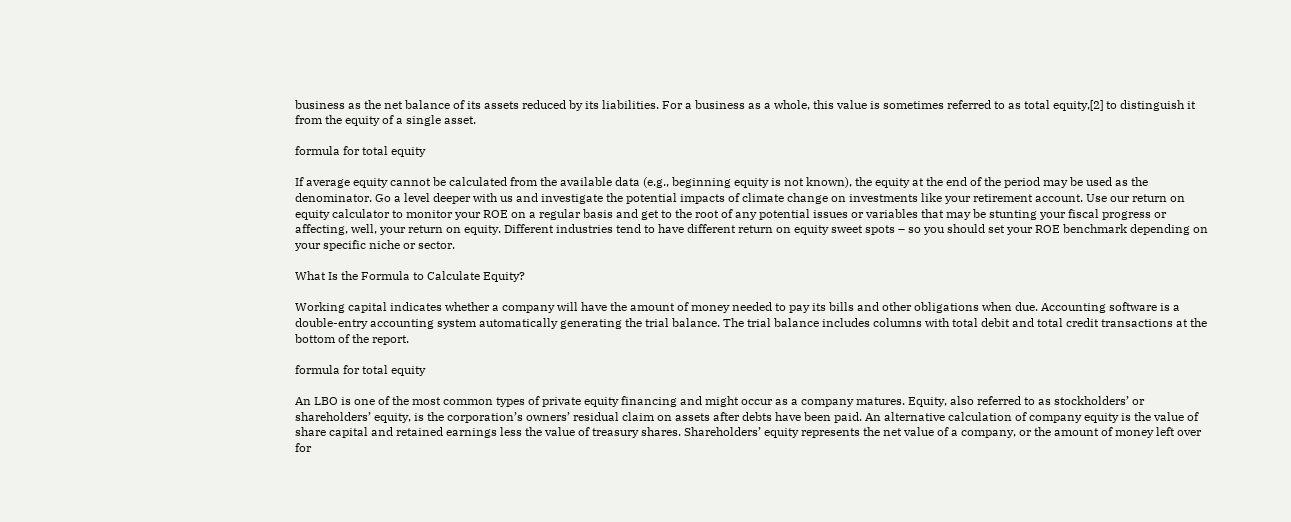business as the net balance of its assets reduced by its liabilities. For a business as a whole, this value is sometimes referred to as total equity,[2] to distinguish it from the equity of a single asset.

formula for total equity

If average equity cannot be calculated from the available data (e.g., beginning equity is not known), the equity at the end of the period may be used as the denominator. Go a level deeper with us and investigate the potential impacts of climate change on investments like your retirement account. Use our return on equity calculator to monitor your ROE on a regular basis and get to the root of any potential issues or variables that may be stunting your fiscal progress or affecting, well, your return on equity. Different industries tend to have different return on equity sweet spots – so you should set your ROE benchmark depending on your specific niche or sector.

What Is the Formula to Calculate Equity?

Working capital indicates whether a company will have the amount of money needed to pay its bills and other obligations when due. Accounting software is a double-entry accounting system automatically generating the trial balance. The trial balance includes columns with total debit and total credit transactions at the bottom of the report.

formula for total equity

An LBO is one of the most common types of private equity financing and might occur as a company matures. Equity, also referred to as stockholders’ or shareholders’ equity, is the corporation’s owners’ residual claim on assets after debts have been paid. An alternative calculation of company equity is the value of share capital and retained earnings less the value of treasury shares. Shareholders’ equity represents the net value of a company, or the amount of money left over for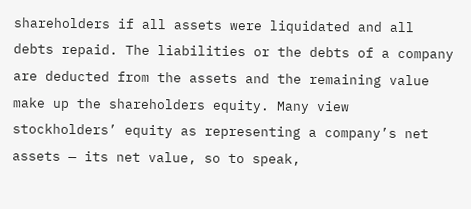shareholders if all assets were liquidated and all debts repaid. The liabilities or the debts of a company are deducted from the assets and the remaining value make up the shareholders equity. Many view stockholders’ equity as representing a company’s net assets — its net value, so to speak,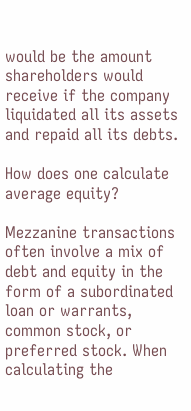would be the amount shareholders would receive if the company liquidated all its assets and repaid all its debts.

How does one calculate average equity?

Mezzanine transactions often involve a mix of debt and equity in the form of a subordinated loan or warrants, common stock, or preferred stock. When calculating the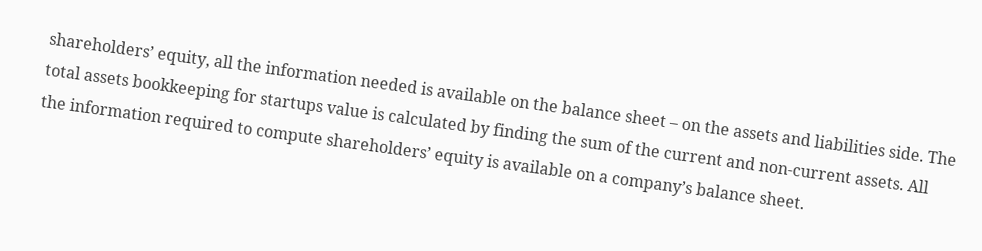shareholders’ equity, all the information needed is available on the balance sheet – on the assets and liabilities side. The total assets bookkeeping for startups value is calculated by finding the sum of the current and non-current assets. All the information required to compute shareholders’ equity is available on a company’s balance sheet.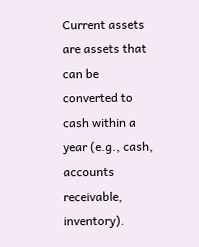Current assets are assets that can be converted to cash within a year (e.g., cash, accounts receivable, inventory).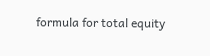formula for total equity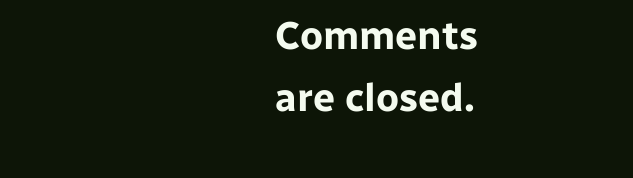Comments are closed.